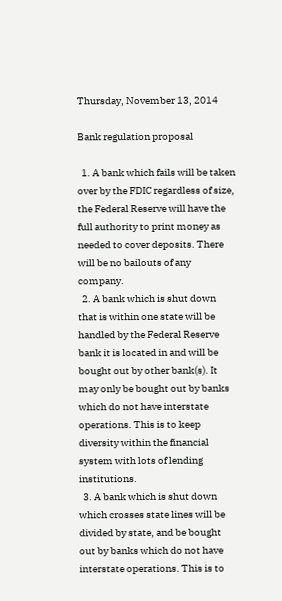Thursday, November 13, 2014

Bank regulation proposal

  1. A bank which fails will be taken over by the FDIC regardless of size, the Federal Reserve will have the full authority to print money as needed to cover deposits. There will be no bailouts of any company.
  2. A bank which is shut down that is within one state will be handled by the Federal Reserve bank it is located in and will be bought out by other bank(s). It may only be bought out by banks which do not have interstate operations. This is to keep diversity within the financial system with lots of lending institutions.
  3. A bank which is shut down which crosses state lines will be divided by state, and be bought out by banks which do not have interstate operations. This is to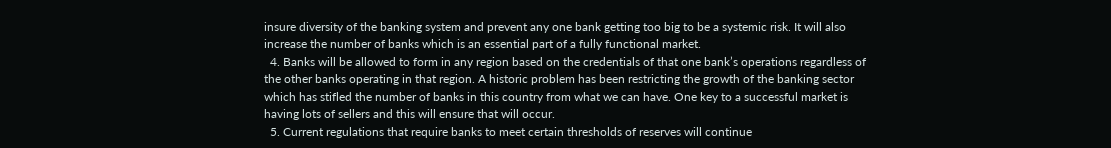insure diversity of the banking system and prevent any one bank getting too big to be a systemic risk. It will also increase the number of banks which is an essential part of a fully functional market.
  4. Banks will be allowed to form in any region based on the credentials of that one bank’s operations regardless of the other banks operating in that region. A historic problem has been restricting the growth of the banking sector which has stifled the number of banks in this country from what we can have. One key to a successful market is having lots of sellers and this will ensure that will occur.
  5. Current regulations that require banks to meet certain thresholds of reserves will continue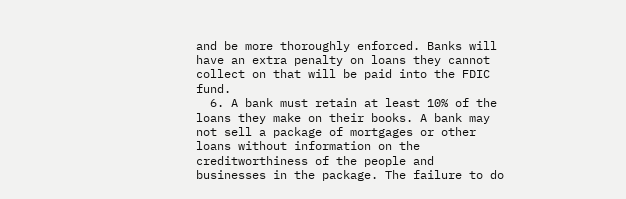and be more thoroughly enforced. Banks will have an extra penalty on loans they cannot collect on that will be paid into the FDIC fund.
  6. A bank must retain at least 10% of the loans they make on their books. A bank may not sell a package of mortgages or other loans without information on the creditworthiness of the people and businesses in the package. The failure to do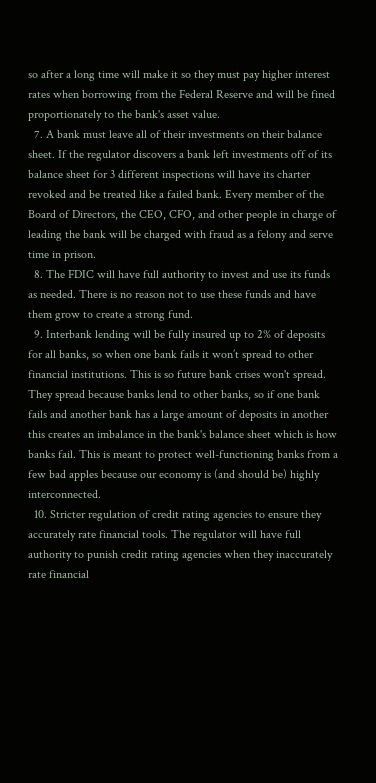so after a long time will make it so they must pay higher interest rates when borrowing from the Federal Reserve and will be fined proportionately to the bank's asset value.
  7. A bank must leave all of their investments on their balance sheet. If the regulator discovers a bank left investments off of its balance sheet for 3 different inspections will have its charter revoked and be treated like a failed bank. Every member of the Board of Directors, the CEO, CFO, and other people in charge of leading the bank will be charged with fraud as a felony and serve time in prison.
  8. The FDIC will have full authority to invest and use its funds as needed. There is no reason not to use these funds and have them grow to create a strong fund.
  9. Interbank lending will be fully insured up to 2% of deposits for all banks, so when one bank fails it won’t spread to other financial institutions. This is so future bank crises won't spread. They spread because banks lend to other banks, so if one bank fails and another bank has a large amount of deposits in another this creates an imbalance in the bank's balance sheet which is how banks fail. This is meant to protect well-functioning banks from a few bad apples because our economy is (and should be) highly interconnected.
  10. Stricter regulation of credit rating agencies to ensure they accurately rate financial tools. The regulator will have full authority to punish credit rating agencies when they inaccurately rate financial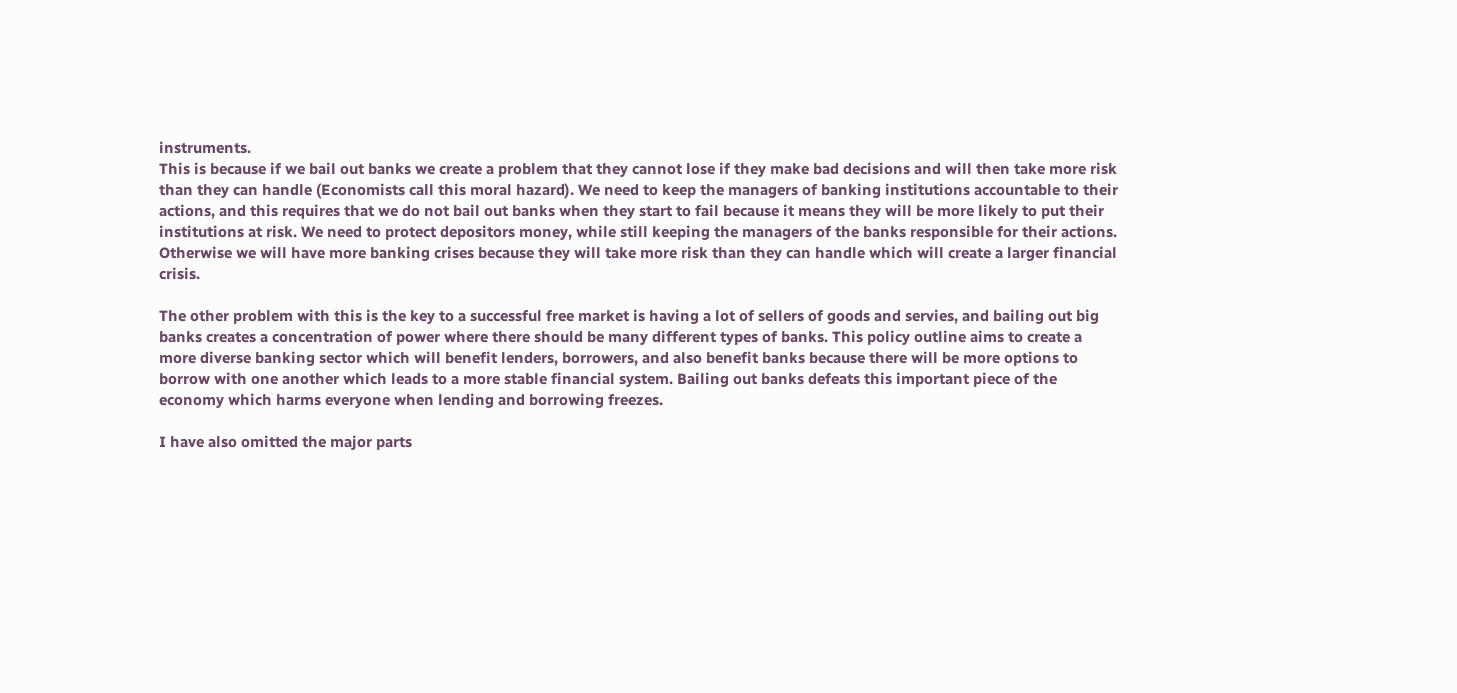instruments.
This is because if we bail out banks we create a problem that they cannot lose if they make bad decisions and will then take more risk than they can handle (Economists call this moral hazard). We need to keep the managers of banking institutions accountable to their actions, and this requires that we do not bail out banks when they start to fail because it means they will be more likely to put their institutions at risk. We need to protect depositors money, while still keeping the managers of the banks responsible for their actions. Otherwise we will have more banking crises because they will take more risk than they can handle which will create a larger financial crisis.

The other problem with this is the key to a successful free market is having a lot of sellers of goods and servies, and bailing out big banks creates a concentration of power where there should be many different types of banks. This policy outline aims to create a more diverse banking sector which will benefit lenders, borrowers, and also benefit banks because there will be more options to borrow with one another which leads to a more stable financial system. Bailing out banks defeats this important piece of the economy which harms everyone when lending and borrowing freezes.

I have also omitted the major parts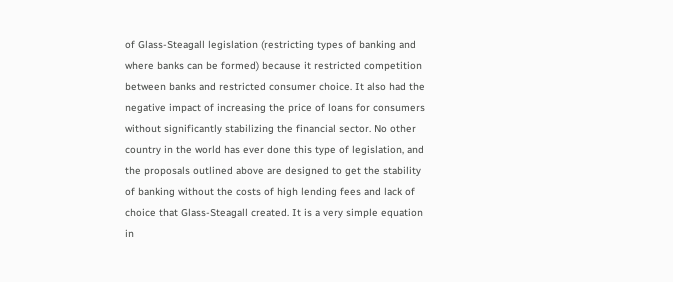of Glass-Steagall legislation (restricting types of banking and where banks can be formed) because it restricted competition between banks and restricted consumer choice. It also had the negative impact of increasing the price of loans for consumers without significantly stabilizing the financial sector. No other country in the world has ever done this type of legislation, and the proposals outlined above are designed to get the stability of banking without the costs of high lending fees and lack of choice that Glass-Steagall created. It is a very simple equation in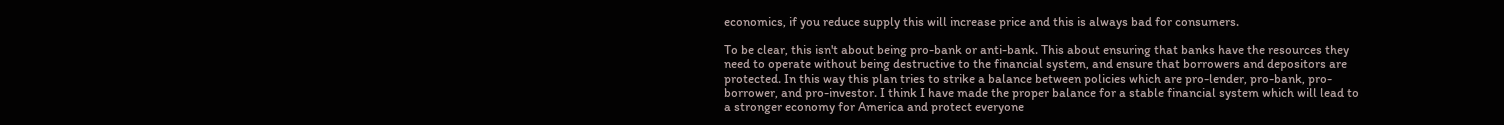economics, if you reduce supply this will increase price and this is always bad for consumers.

To be clear, this isn't about being pro-bank or anti-bank. This about ensuring that banks have the resources they need to operate without being destructive to the financial system, and ensure that borrowers and depositors are protected. In this way this plan tries to strike a balance between policies which are pro-lender, pro-bank, pro-borrower, and pro-investor. I think I have made the proper balance for a stable financial system which will lead to a stronger economy for America and protect everyone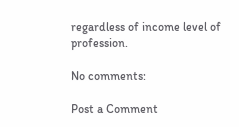regardless of income level of profession.

No comments:

Post a Comment